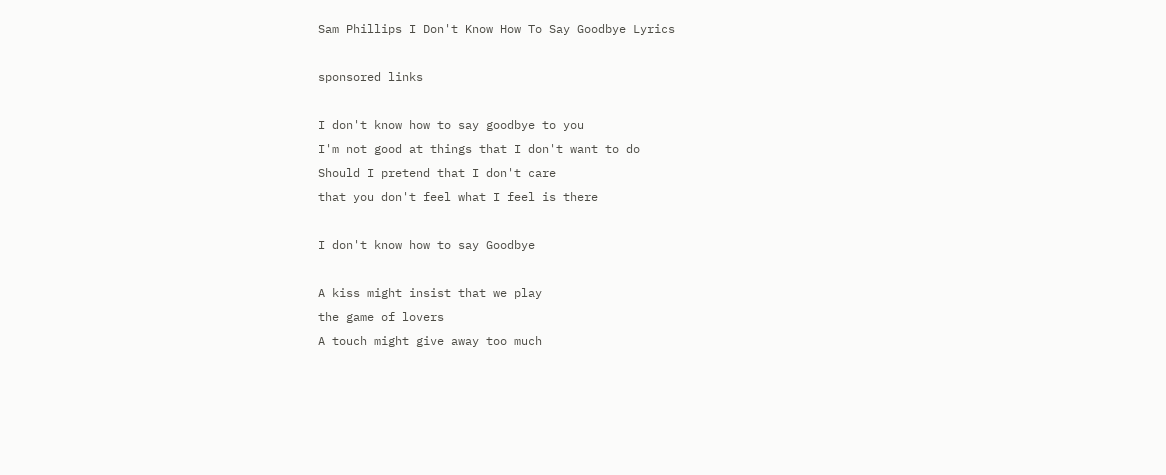Sam Phillips I Don't Know How To Say Goodbye Lyrics

sponsored links

I don't know how to say goodbye to you
I'm not good at things that I don't want to do
Should I pretend that I don't care
that you don't feel what I feel is there

I don't know how to say Goodbye

A kiss might insist that we play
the game of lovers
A touch might give away too much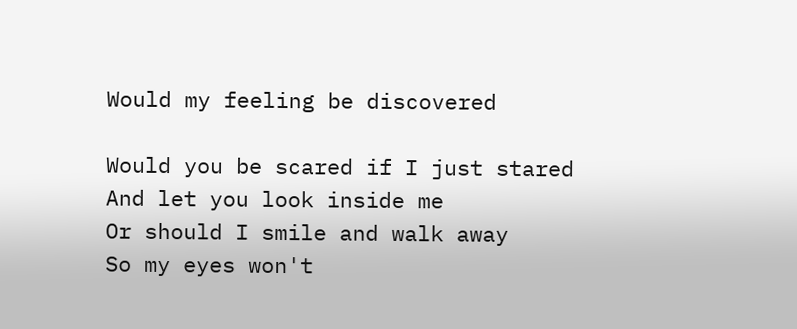Would my feeling be discovered

Would you be scared if I just stared
And let you look inside me
Or should I smile and walk away
So my eyes won't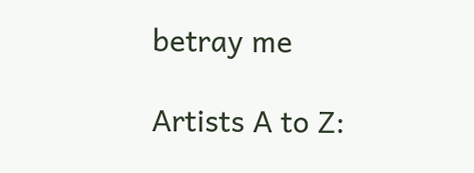betray me

Artists A to Z: